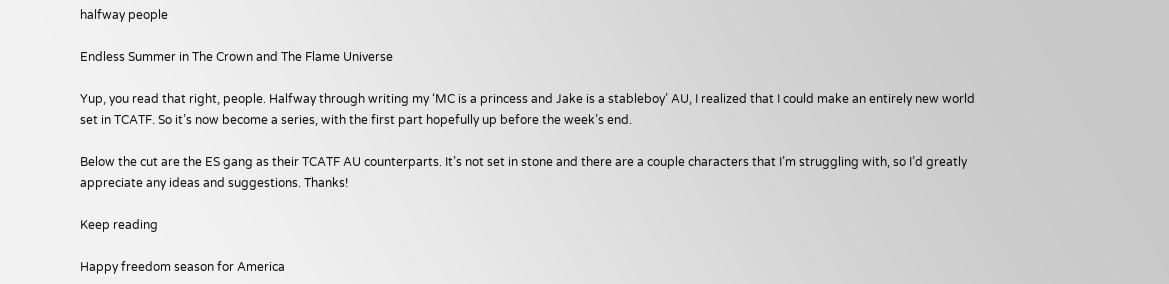halfway people

Endless Summer in The Crown and The Flame Universe

Yup, you read that right, people. Halfway through writing my ‘MC is a princess and Jake is a stableboy’ AU, I realized that I could make an entirely new world set in TCATF. So it’s now become a series, with the first part hopefully up before the week’s end.

Below the cut are the ES gang as their TCATF AU counterparts. It’s not set in stone and there are a couple characters that I’m struggling with, so I’d greatly appreciate any ideas and suggestions. Thanks!

Keep reading

Happy freedom season for America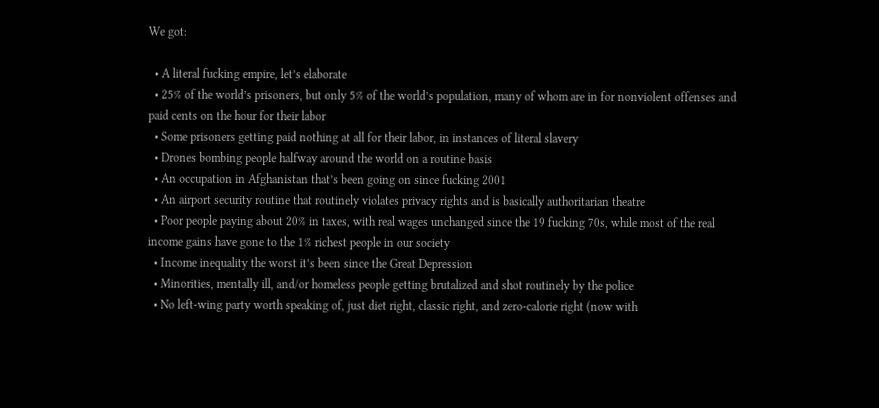We got:

  • A literal fucking empire, let’s elaborate
  • 25% of the world’s prisoners, but only 5% of the world’s population, many of whom are in for nonviolent offenses and paid cents on the hour for their labor
  • Some prisoners getting paid nothing at all for their labor, in instances of literal slavery
  • Drones bombing people halfway around the world on a routine basis
  • An occupation in Afghanistan that’s been going on since fucking 2001
  • An airport security routine that routinely violates privacy rights and is basically authoritarian theatre
  • Poor people paying about 20% in taxes, with real wages unchanged since the 19 fucking 70s, while most of the real income gains have gone to the 1% richest people in our society
  • Income inequality the worst it’s been since the Great Depression
  • Minorities, mentally ill, and/or homeless people getting brutalized and shot routinely by the police
  • No left-wing party worth speaking of, just diet right, classic right, and zero-calorie right (now with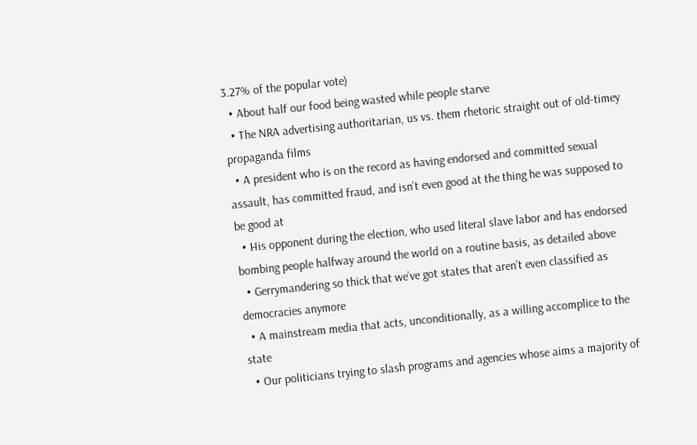3.27% of the popular vote)
  • About half our food being wasted while people starve
  • The NRA advertising authoritarian, us vs. them rhetoric straight out of old-timey propaganda films
  • A president who is on the record as having endorsed and committed sexual assault, has committed fraud, and isn’t even good at the thing he was supposed to be good at
  • His opponent during the election, who used literal slave labor and has endorsed bombing people halfway around the world on a routine basis, as detailed above
  • Gerrymandering so thick that we’ve got states that aren’t even classified as democracies anymore
  • A mainstream media that acts, unconditionally, as a willing accomplice to the state
  • Our politicians trying to slash programs and agencies whose aims a majority of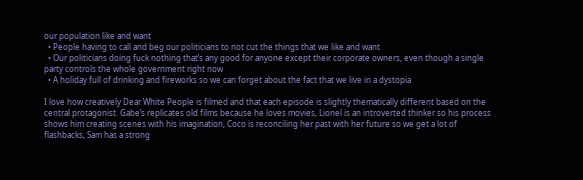our population like and want
  • People having to call and beg our politicians to not cut the things that we like and want
  • Our politicians doing fuck nothing that’s any good for anyone except their corporate owners, even though a single party controls the whole government right now
  • A holiday full of drinking and fireworks so we can forget about the fact that we live in a dystopia

I love how creatively Dear White People is filmed and that each episode is slightly thematically different based on the central protagonist. Gabe’s replicates old films because he loves movies, Lionel is an introverted thinker so his process shows him creating scenes with his imagination, Coco is reconciling her past with her future so we get a lot of flashbacks, Sam has a strong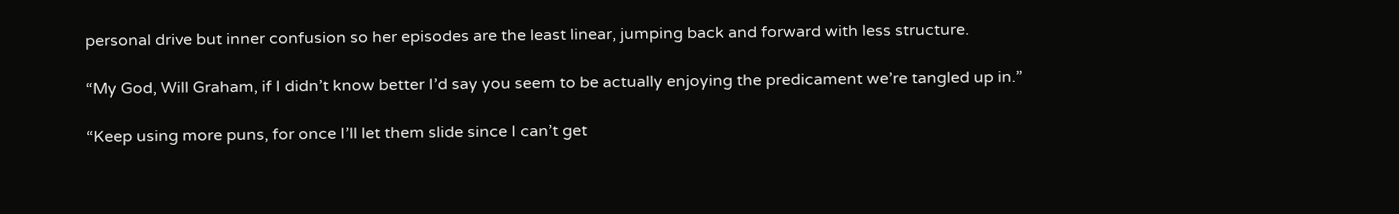personal drive but inner confusion so her episodes are the least linear, jumping back and forward with less structure.

“My God, Will Graham, if I didn’t know better I’d say you seem to be actually enjoying the predicament we’re tangled up in.”

“Keep using more puns, for once I’ll let them slide since I can’t get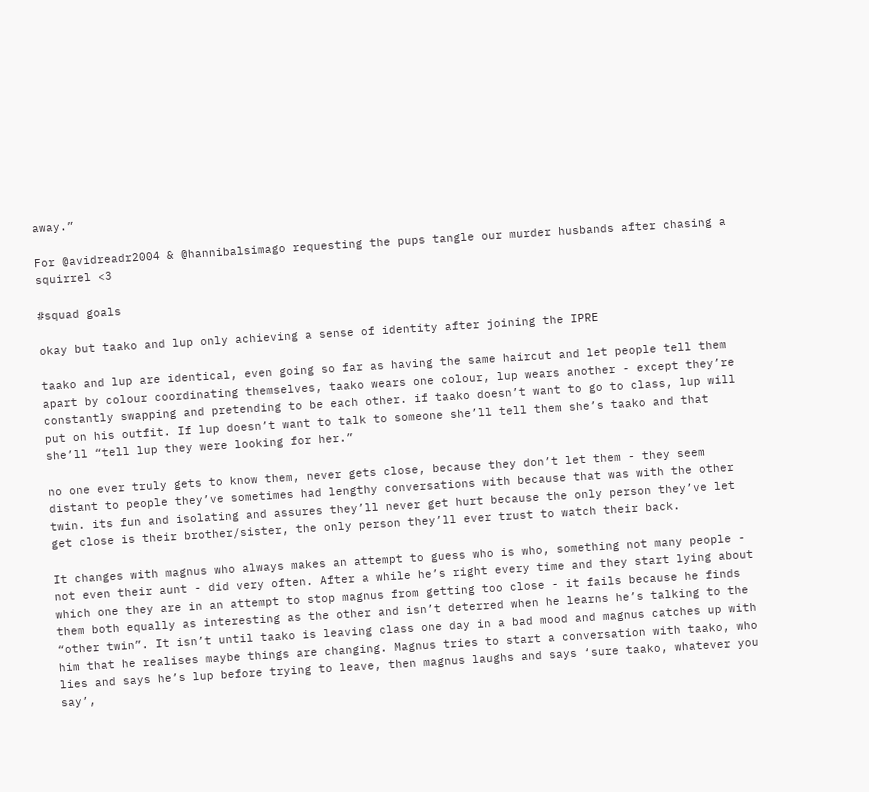away.”

For @avidreadr2004 & @hannibalsimago requesting the pups tangle our murder husbands after chasing a squirrel <3

#squad goals

okay but taako and lup only achieving a sense of identity after joining the IPRE

taako and lup are identical, even going so far as having the same haircut and let people tell them apart by colour coordinating themselves, taako wears one colour, lup wears another - except they’re constantly swapping and pretending to be each other. if taako doesn’t want to go to class, lup will put on his outfit. If lup doesn’t want to talk to someone she’ll tell them she’s taako and that she’ll “tell lup they were looking for her.”

no one ever truly gets to know them, never gets close, because they don’t let them - they seem distant to people they’ve sometimes had lengthy conversations with because that was with the other twin. its fun and isolating and assures they’ll never get hurt because the only person they’ve let get close is their brother/sister, the only person they’ll ever trust to watch their back.

It changes with magnus who always makes an attempt to guess who is who, something not many people - not even their aunt - did very often. After a while he’s right every time and they start lying about which one they are in an attempt to stop magnus from getting too close - it fails because he finds them both equally as interesting as the other and isn’t deterred when he learns he’s talking to the “other twin”. It isn’t until taako is leaving class one day in a bad mood and magnus catches up with him that he realises maybe things are changing. Magnus tries to start a conversation with taako, who lies and says he’s lup before trying to leave, then magnus laughs and says ‘sure taako, whatever you say’,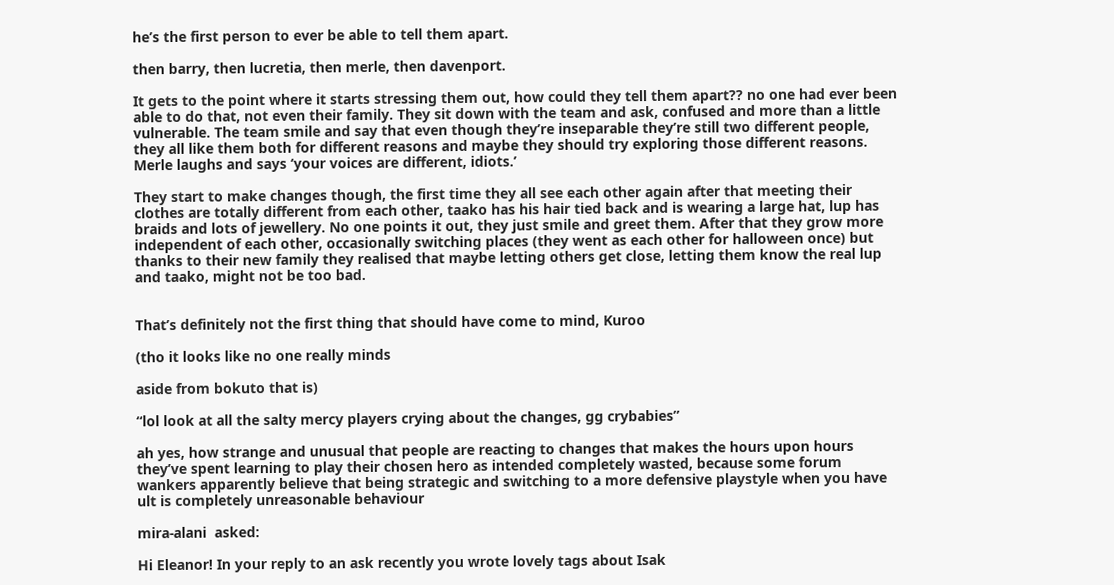he’s the first person to ever be able to tell them apart.

then barry, then lucretia, then merle, then davenport.

It gets to the point where it starts stressing them out, how could they tell them apart?? no one had ever been able to do that, not even their family. They sit down with the team and ask, confused and more than a little vulnerable. The team smile and say that even though they’re inseparable they’re still two different people, they all like them both for different reasons and maybe they should try exploring those different reasons. Merle laughs and says ‘your voices are different, idiots.’

They start to make changes though, the first time they all see each other again after that meeting their clothes are totally different from each other, taako has his hair tied back and is wearing a large hat, lup has braids and lots of jewellery. No one points it out, they just smile and greet them. After that they grow more independent of each other, occasionally switching places (they went as each other for halloween once) but thanks to their new family they realised that maybe letting others get close, letting them know the real lup and taako, might not be too bad.


That’s definitely not the first thing that should have come to mind, Kuroo

(tho it looks like no one really minds

aside from bokuto that is)

“lol look at all the salty mercy players crying about the changes, gg crybabies”

ah yes, how strange and unusual that people are reacting to changes that makes the hours upon hours they’ve spent learning to play their chosen hero as intended completely wasted, because some forum wankers apparently believe that being strategic and switching to a more defensive playstyle when you have ult is completely unreasonable behaviour

mira-alani  asked:

Hi Eleanor! In your reply to an ask recently you wrote lovely tags about Isak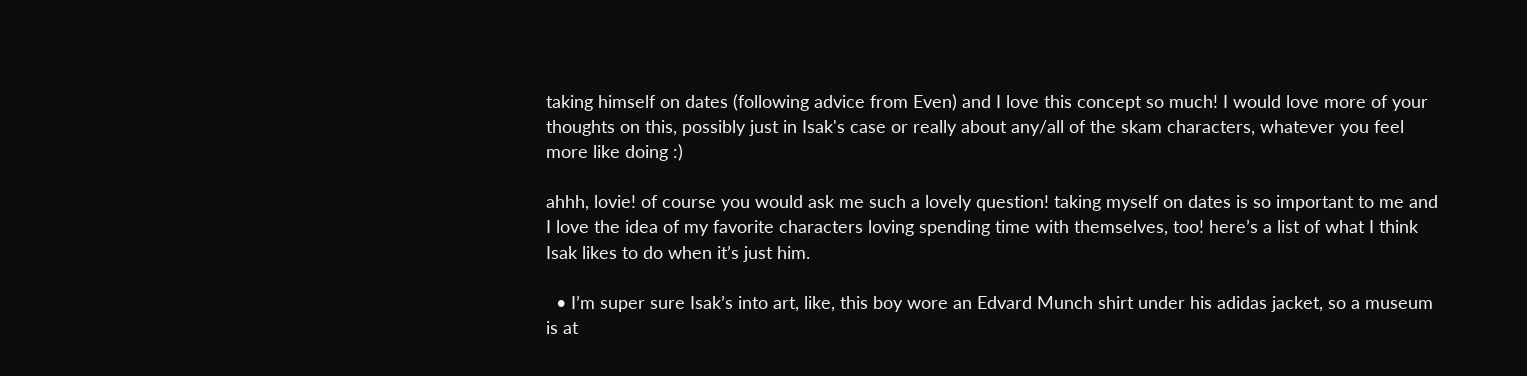taking himself on dates (following advice from Even) and I love this concept so much! I would love more of your thoughts on this, possibly just in Isak's case or really about any/all of the skam characters, whatever you feel more like doing :)

ahhh, lovie! of course you would ask me such a lovely question! taking myself on dates is so important to me and I love the idea of my favorite characters loving spending time with themselves, too! here’s a list of what I think Isak likes to do when it’s just him.

  • I’m super sure Isak’s into art, like, this boy wore an Edvard Munch shirt under his adidas jacket, so a museum is at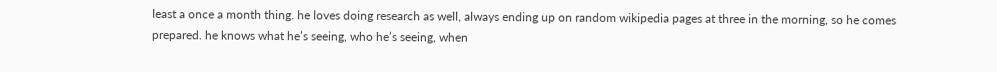least a once a month thing. he loves doing research as well, always ending up on random wikipedia pages at three in the morning, so he comes prepared. he knows what he’s seeing, who he’s seeing, when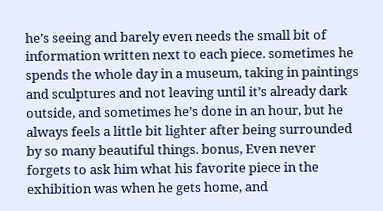he’s seeing and barely even needs the small bit of information written next to each piece. sometimes he spends the whole day in a museum, taking in paintings and sculptures and not leaving until it’s already dark outside, and sometimes he’s done in an hour, but he always feels a little bit lighter after being surrounded by so many beautiful things. bonus, Even never forgets to ask him what his favorite piece in the exhibition was when he gets home, and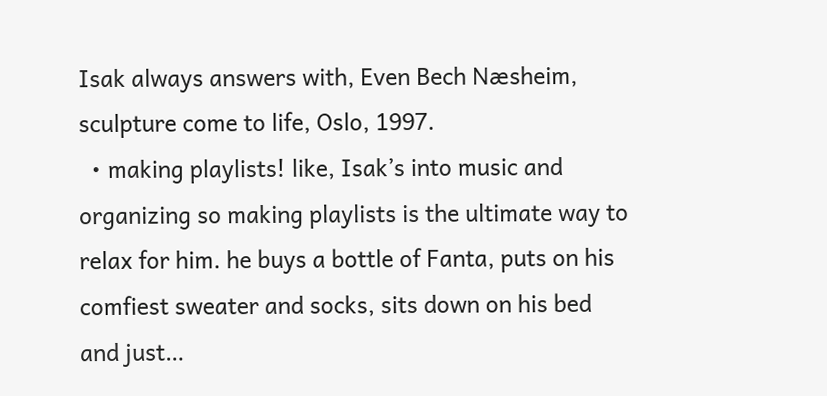Isak always answers with, Even Bech Næsheim, sculpture come to life, Oslo, 1997.
  • making playlists! like, Isak’s into music and organizing so making playlists is the ultimate way to relax for him. he buys a bottle of Fanta, puts on his comfiest sweater and socks, sits down on his bed and just…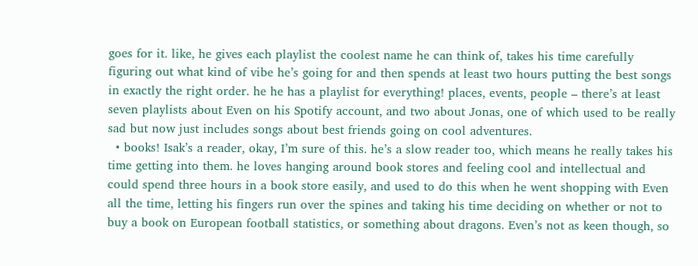goes for it. like, he gives each playlist the coolest name he can think of, takes his time carefully figuring out what kind of vibe he’s going for and then spends at least two hours putting the best songs in exactly the right order. he he has a playlist for everything! places, events, people – there’s at least seven playlists about Even on his Spotify account, and two about Jonas, one of which used to be really sad but now just includes songs about best friends going on cool adventures.
  • books! Isak’s a reader, okay, I’m sure of this. he’s a slow reader too, which means he really takes his time getting into them. he loves hanging around book stores and feeling cool and intellectual and could spend three hours in a book store easily, and used to do this when he went shopping with Even all the time, letting his fingers run over the spines and taking his time deciding on whether or not to buy a book on European football statistics, or something about dragons. Even’s not as keen though, so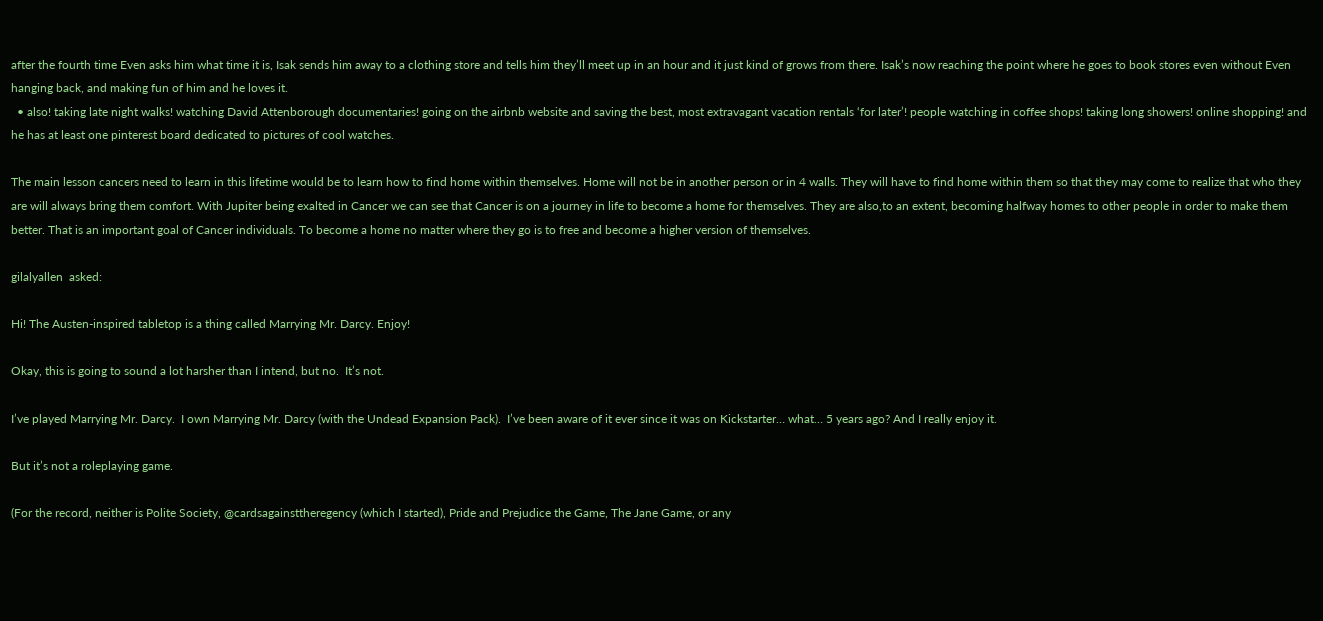after the fourth time Even asks him what time it is, Isak sends him away to a clothing store and tells him they’ll meet up in an hour and it just kind of grows from there. Isak’s now reaching the point where he goes to book stores even without Even hanging back, and making fun of him and he loves it.
  • also! taking late night walks! watching David Attenborough documentaries! going on the airbnb website and saving the best, most extravagant vacation rentals ‘for later’! people watching in coffee shops! taking long showers! online shopping! and he has at least one pinterest board dedicated to pictures of cool watches.

The main lesson cancers need to learn in this lifetime would be to learn how to find home within themselves. Home will not be in another person or in 4 walls. They will have to find home within them so that they may come to realize that who they are will always bring them comfort. With Jupiter being exalted in Cancer we can see that Cancer is on a journey in life to become a home for themselves. They are also,to an extent, becoming halfway homes to other people in order to make them better. That is an important goal of Cancer individuals. To become a home no matter where they go is to free and become a higher version of themselves.

gilalyallen  asked:

Hi! The Austen-inspired tabletop is a thing called Marrying Mr. Darcy. Enjoy!

Okay, this is going to sound a lot harsher than I intend, but no.  It’s not.

I’ve played Marrying Mr. Darcy.  I own Marrying Mr. Darcy (with the Undead Expansion Pack).  I’ve been aware of it ever since it was on Kickstarter… what… 5 years ago? And I really enjoy it.

But it’s not a roleplaying game.

(For the record, neither is Polite Society, @cardsagainsttheregency (which I started), Pride and Prejudice the Game, The Jane Game, or any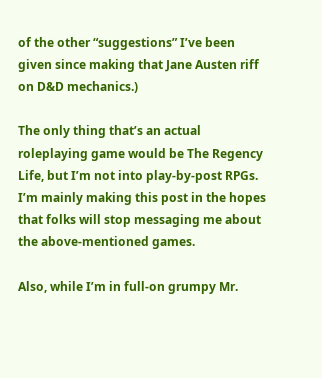of the other “suggestions” I’ve been given since making that Jane Austen riff on D&D mechanics.)

The only thing that’s an actual roleplaying game would be The Regency Life, but I’m not into play-by-post RPGs.  I’m mainly making this post in the hopes that folks will stop messaging me about the above-mentioned games.

Also, while I’m in full-on grumpy Mr.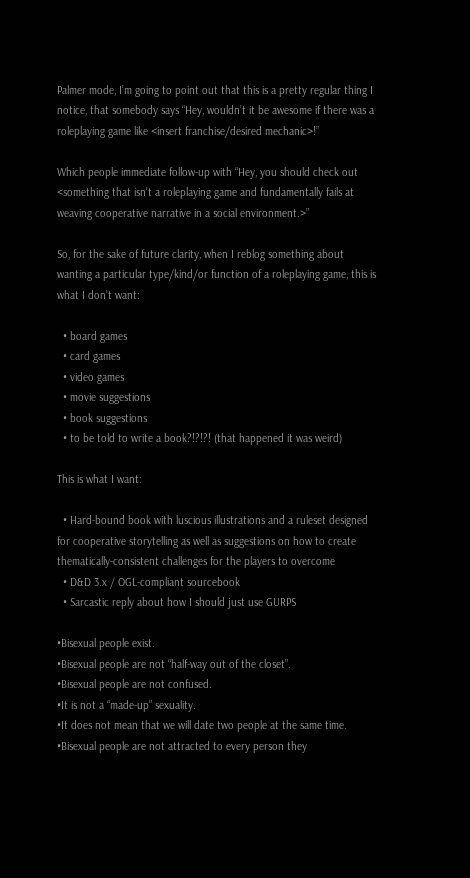Palmer mode, I’m going to point out that this is a pretty regular thing I notice, that somebody says “Hey, wouldn’t it be awesome if there was a roleplaying game like <insert franchise/desired mechanic>!”

Which people immediate follow-up with “Hey, you should check out <something that isn’t a roleplaying game and fundamentally fails at weaving cooperative narrative in a social environment.>”

So, for the sake of future clarity, when I reblog something about wanting a particular type/kind/or function of a roleplaying game, this is what I don’t want:

  • board games
  • card games
  • video games
  • movie suggestions
  • book suggestions
  • to be told to write a book?!?!?! (that happened it was weird)

This is what I want:

  • Hard-bound book with luscious illustrations and a ruleset designed for cooperative storytelling as well as suggestions on how to create thematically-consistent challenges for the players to overcome
  • D&D 3.x / OGL-compliant sourcebook
  • Sarcastic reply about how I should just use GURPS

•Bisexual people exist.
•Bisexual people are not “half-way out of the closet”.
•Bisexual people are not confused.
•It is not a “made-up” sexuality.
•It does not mean that we will date two people at the same time.
•Bisexual people are not attracted to every person they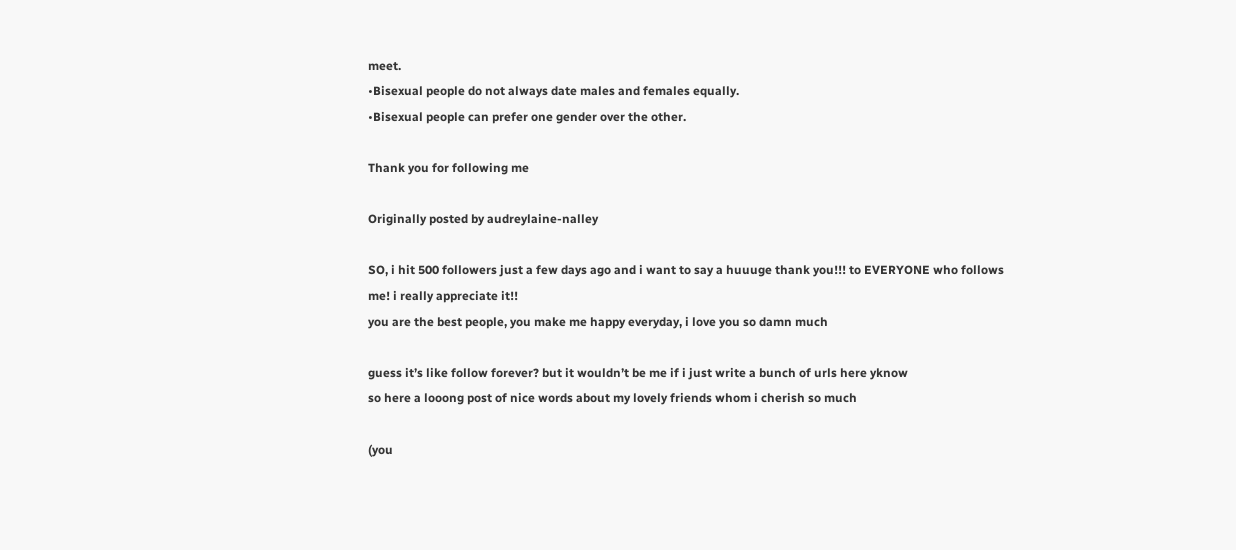meet.
•Bisexual people do not always date males and females equally.
•Bisexual people can prefer one gender over the other.

Thank you for following me

Originally posted by audreylaine-nalley

SO, i hit 500 followers just a few days ago and i want to say a huuuge thank you!!! to EVERYONE who follows me! i really appreciate it!!
you are the best people, you make me happy everyday, i love you so damn much

guess it’s like follow forever? but it wouldn’t be me if i just write a bunch of urls here yknow
so here a looong post of nice words about my lovely friends whom i cherish so much

(you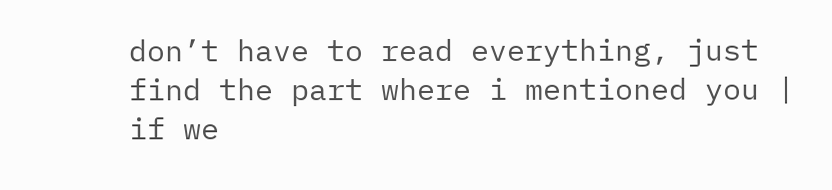don’t have to read everything, just find the part where i mentioned you | if we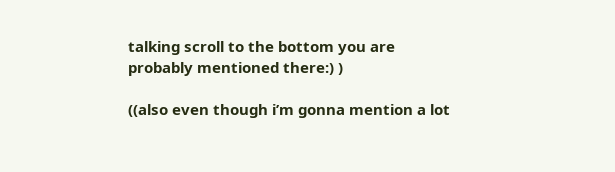talking scroll to the bottom you are probably mentioned there:) )

((also even though i’m gonna mention a lot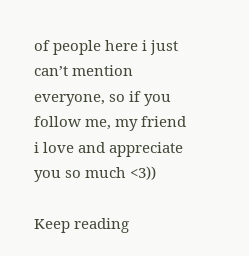of people here i just can’t mention everyone, so if you follow me, my friend i love and appreciate you so much <3))

Keep reading